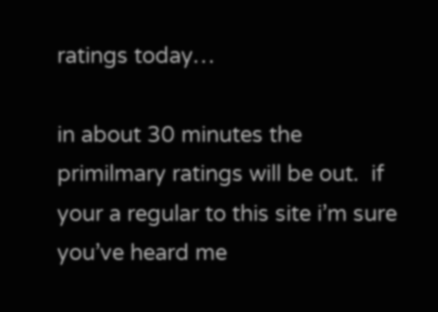ratings today…

in about 30 minutes the primilmary ratings will be out.  if your a regular to this site i’m sure you’ve heard me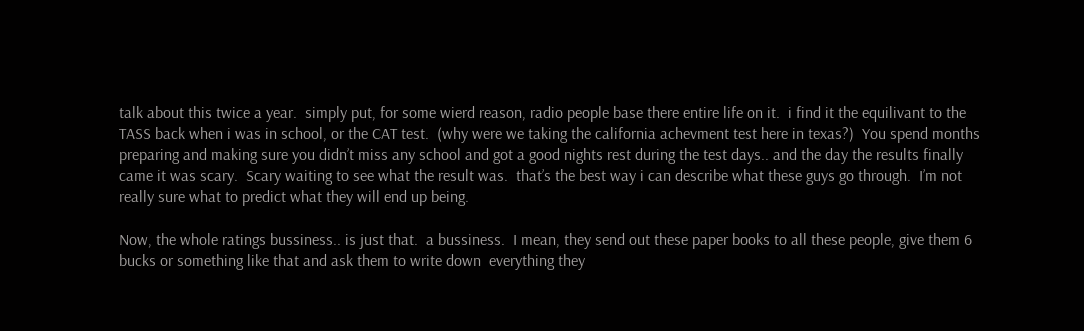talk about this twice a year.  simply put, for some wierd reason, radio people base there entire life on it.  i find it the equilivant to the TASS back when i was in school, or the CAT test.  (why were we taking the california achevment test here in texas?)  You spend months preparing and making sure you didn’t miss any school and got a good nights rest during the test days.. and the day the results finally came it was scary.  Scary waiting to see what the result was.  that’s the best way i can describe what these guys go through.  I’m not really sure what to predict what they will end up being.

Now, the whole ratings bussiness.. is just that.  a bussiness.  I mean, they send out these paper books to all these people, give them 6 bucks or something like that and ask them to write down  everything they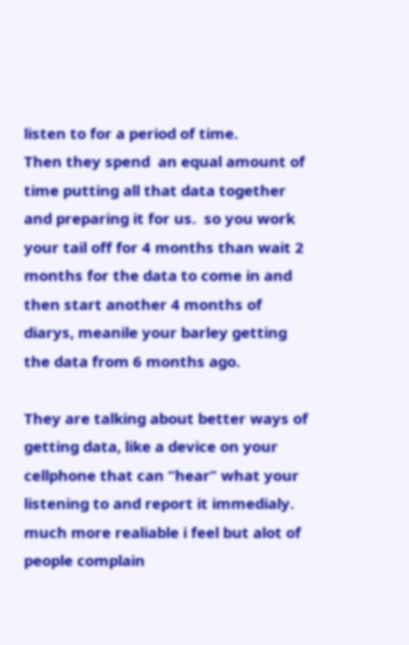listen to for a period of time.
Then they spend  an equal amount of time putting all that data together and preparing it for us.  so you work your tail off for 4 months than wait 2 months for the data to come in and then start another 4 months of diarys, meanile your barley getting the data from 6 months ago.

They are talking about better ways of getting data, like a device on your cellphone that can “hear” what your listening to and report it immedialy.  much more realiable i feel but alot of people complain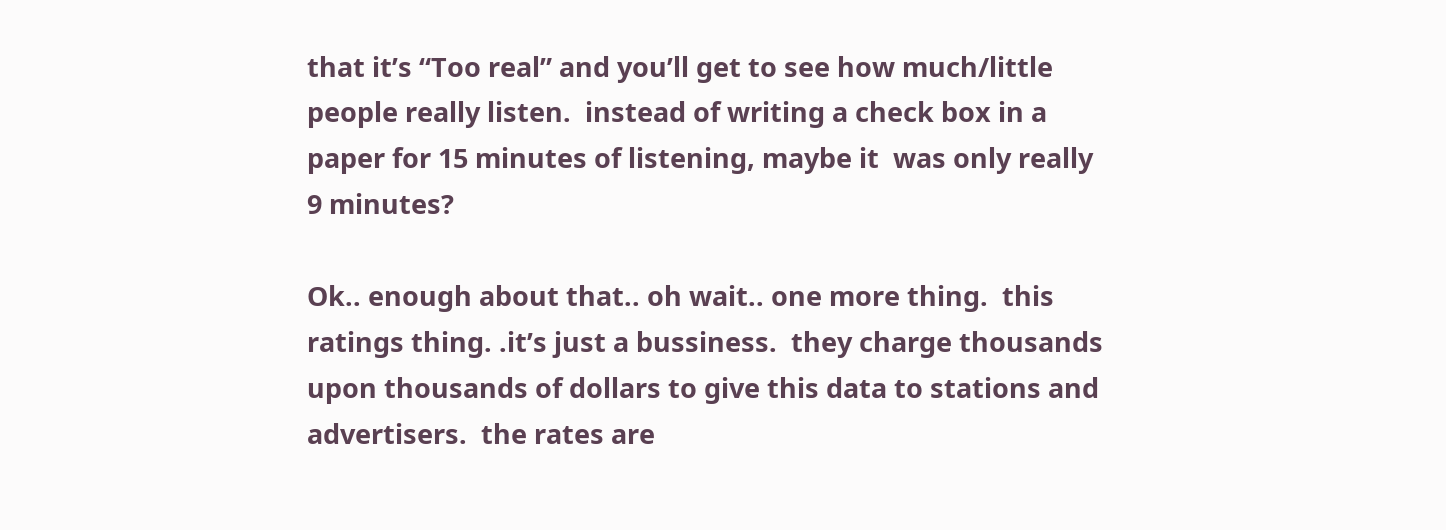that it’s “Too real” and you’ll get to see how much/little people really listen.  instead of writing a check box in a paper for 15 minutes of listening, maybe it  was only really 9 minutes?

Ok.. enough about that.. oh wait.. one more thing.  this ratings thing. .it’s just a bussiness.  they charge thousands upon thousands of dollars to give this data to stations and advertisers.  the rates are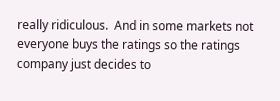really ridiculous.  And in some markets not everyone buys the ratings so the ratings company just decides to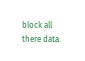block all there data.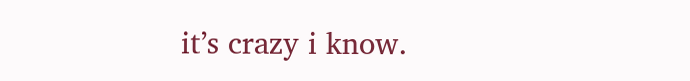it’s crazy i know.